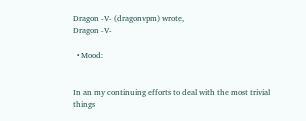Dragon -V- (dragonvpm) wrote,
Dragon -V-

  • Mood:


In an my continuing efforts to deal with the most trivial things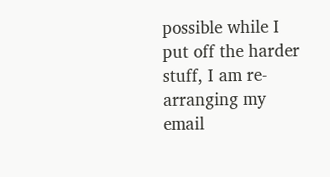possible while I put off the harder stuff, I am re-arranging my email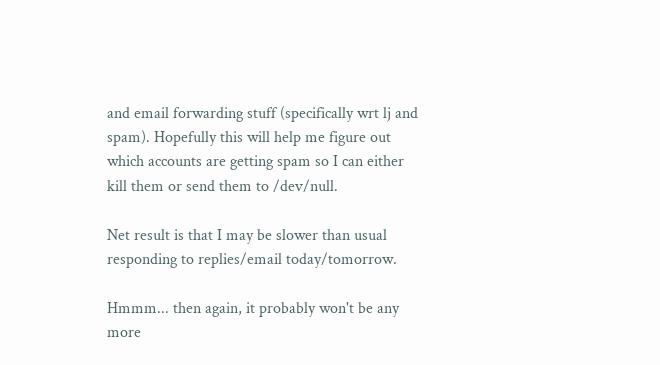and email forwarding stuff (specifically wrt lj and spam). Hopefully this will help me figure out which accounts are getting spam so I can either kill them or send them to /dev/null.

Net result is that I may be slower than usual responding to replies/email today/tomorrow.

Hmmm... then again, it probably won't be any more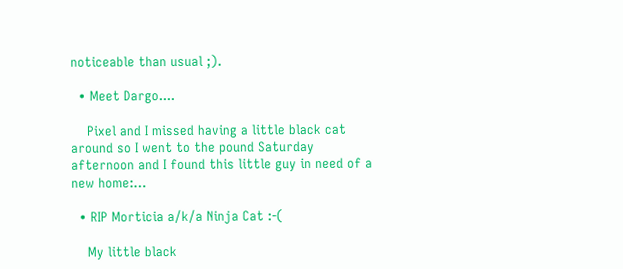noticeable than usual ;).

  • Meet Dargo....

    Pixel and I missed having a little black cat around so I went to the pound Saturday afternoon and I found this little guy in need of a new home:…

  • RIP Morticia a/k/a Ninja Cat :-(

    My little black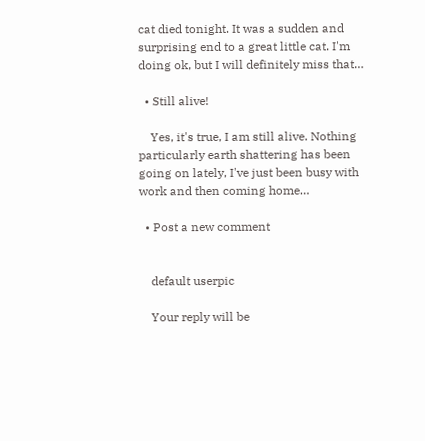cat died tonight. It was a sudden and surprising end to a great little cat. I'm doing ok, but I will definitely miss that…

  • Still alive!

    Yes, it's true, I am still alive. Nothing particularly earth shattering has been going on lately, I've just been busy with work and then coming home…

  • Post a new comment


    default userpic

    Your reply will be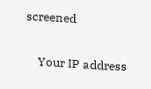screened

    Your IP address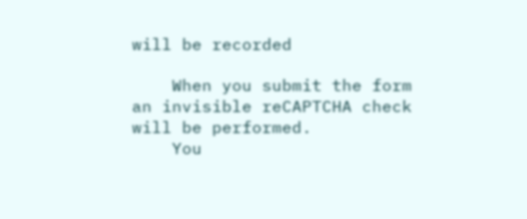will be recorded

    When you submit the form an invisible reCAPTCHA check will be performed.
    You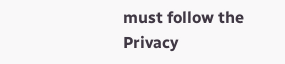must follow the Privacy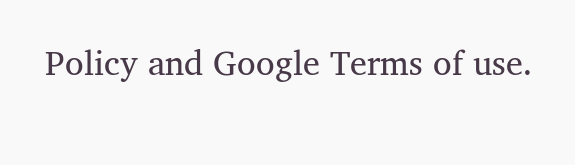Policy and Google Terms of use.